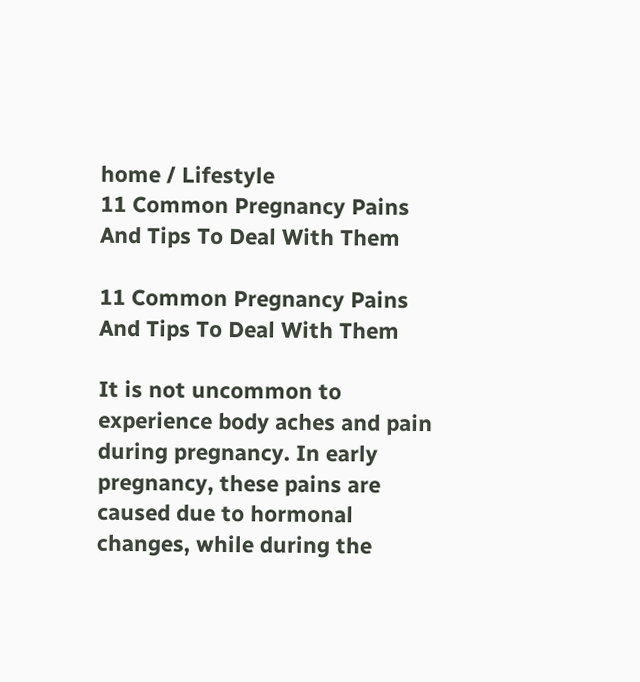home / Lifestyle
11 Common Pregnancy Pains And Tips To Deal With Them

11 Common Pregnancy Pains And Tips To Deal With Them

It is not uncommon to experience body aches and pain during pregnancy. In early pregnancy, these pains are caused due to hormonal changes, while during the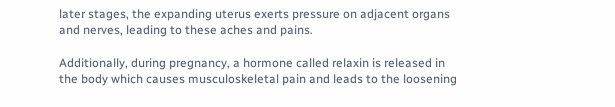later stages, the expanding uterus exerts pressure on adjacent organs and nerves, leading to these aches and pains.

Additionally, during pregnancy, a hormone called relaxin is released in the body which causes musculoskeletal pain and leads to the loosening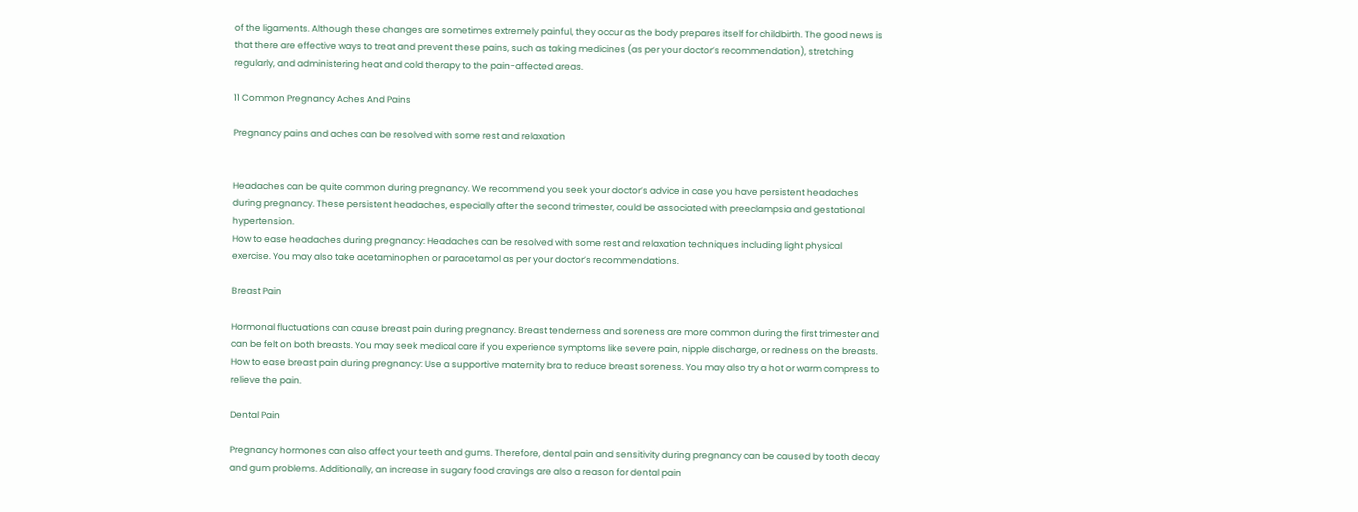of the ligaments. Although these changes are sometimes extremely painful, they occur as the body prepares itself for childbirth. The good news is that there are effective ways to treat and prevent these pains, such as taking medicines (as per your doctor’s recommendation), stretching regularly, and administering heat and cold therapy to the pain-affected areas.

11 Common Pregnancy Aches And Pains

Pregnancy pains and aches can be resolved with some rest and relaxation


Headaches can be quite common during pregnancy. We recommend you seek your doctor’s advice in case you have persistent headaches during pregnancy. These persistent headaches, especially after the second trimester, could be associated with preeclampsia and gestational hypertension.
How to ease headaches during pregnancy: Headaches can be resolved with some rest and relaxation techniques including light physical exercise. You may also take acetaminophen or paracetamol as per your doctor’s recommendations.

Breast Pain

Hormonal fluctuations can cause breast pain during pregnancy. Breast tenderness and soreness are more common during the first trimester and can be felt on both breasts. You may seek medical care if you experience symptoms like severe pain, nipple discharge, or redness on the breasts.
How to ease breast pain during pregnancy: Use a supportive maternity bra to reduce breast soreness. You may also try a hot or warm compress to relieve the pain.

Dental Pain

Pregnancy hormones can also affect your teeth and gums. Therefore, dental pain and sensitivity during pregnancy can be caused by tooth decay and gum problems. Additionally, an increase in sugary food cravings are also a reason for dental pain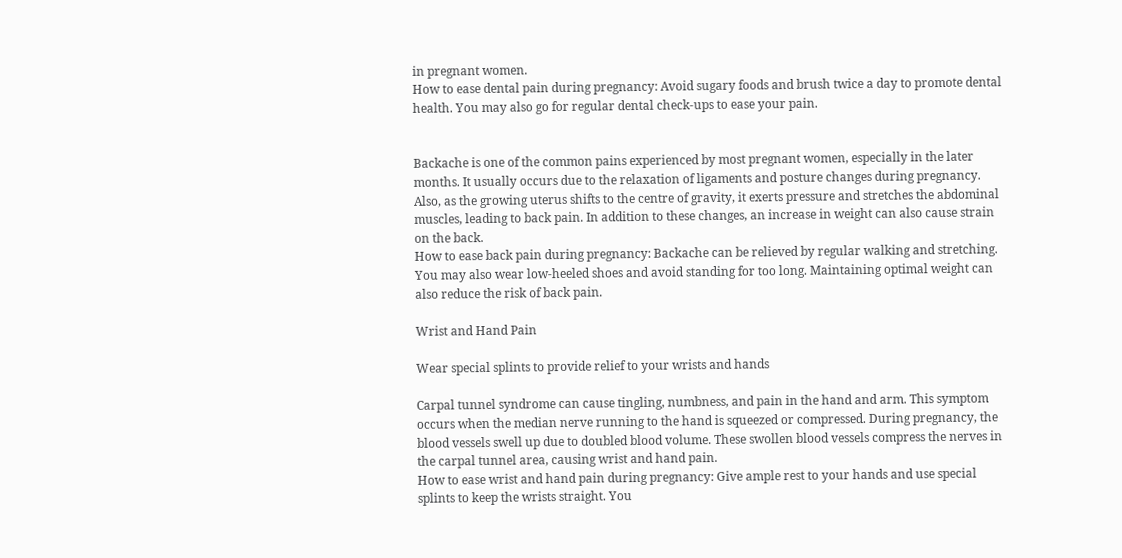in pregnant women.
How to ease dental pain during pregnancy: Avoid sugary foods and brush twice a day to promote dental health. You may also go for regular dental check-ups to ease your pain.


Backache is one of the common pains experienced by most pregnant women, especially in the later months. It usually occurs due to the relaxation of ligaments and posture changes during pregnancy. Also, as the growing uterus shifts to the centre of gravity, it exerts pressure and stretches the abdominal muscles, leading to back pain. In addition to these changes, an increase in weight can also cause strain on the back.
How to ease back pain during pregnancy: Backache can be relieved by regular walking and stretching. You may also wear low-heeled shoes and avoid standing for too long. Maintaining optimal weight can also reduce the risk of back pain.

Wrist and Hand Pain

Wear special splints to provide relief to your wrists and hands

Carpal tunnel syndrome can cause tingling, numbness, and pain in the hand and arm. This symptom occurs when the median nerve running to the hand is squeezed or compressed. During pregnancy, the blood vessels swell up due to doubled blood volume. These swollen blood vessels compress the nerves in the carpal tunnel area, causing wrist and hand pain.
How to ease wrist and hand pain during pregnancy: Give ample rest to your hands and use special splints to keep the wrists straight. You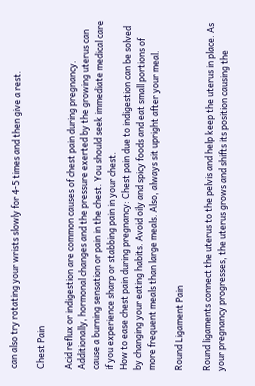can also try rotating your wrists slowly for 4-5 times and then give a rest.

Chest Pain

Acid reflux or indigestion are common causes of chest pain during pregnancy. Additionally, hormonal changes and the pressure exerted by the growing uterus can cause a burning sensation or pain in the chest. You should seek immediate medical care if you experience sharp or stabbing pain in your chest.
How to ease chest pain during pregnancy: Chest pain due to indigestion can be solved by changing your eating habits. Avoid oily and spicy foods and eat small portions of more frequent meals than large meals. Also, always sit upright after your meal.

Round Ligament Pain

Round ligaments connect the uterus to the pelvis and help keep the uterus in place. As your pregnancy progresses, the uterus grows and shifts its position causing the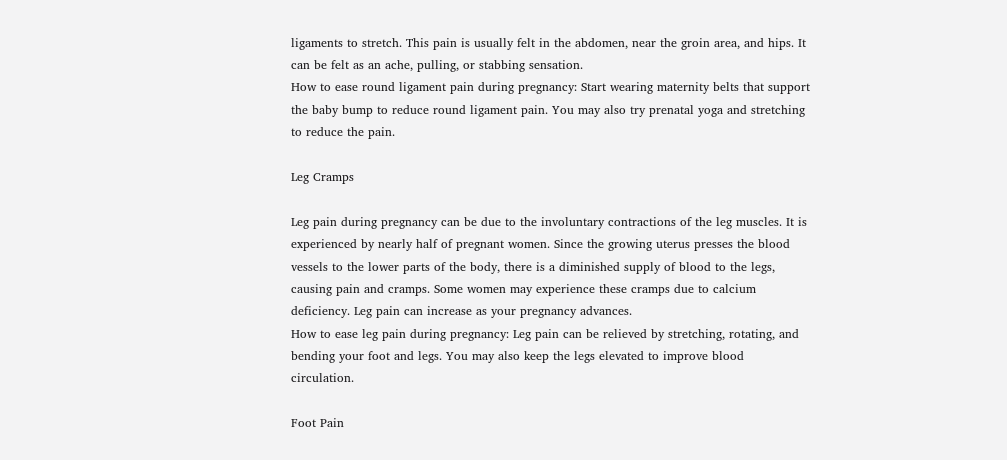ligaments to stretch. This pain is usually felt in the abdomen, near the groin area, and hips. It can be felt as an ache, pulling, or stabbing sensation.
How to ease round ligament pain during pregnancy: Start wearing maternity belts that support the baby bump to reduce round ligament pain. You may also try prenatal yoga and stretching to reduce the pain.

Leg Cramps

Leg pain during pregnancy can be due to the involuntary contractions of the leg muscles. It is experienced by nearly half of pregnant women. Since the growing uterus presses the blood vessels to the lower parts of the body, there is a diminished supply of blood to the legs, causing pain and cramps. Some women may experience these cramps due to calcium deficiency. Leg pain can increase as your pregnancy advances.
How to ease leg pain during pregnancy: Leg pain can be relieved by stretching, rotating, and bending your foot and legs. You may also keep the legs elevated to improve blood circulation.

Foot Pain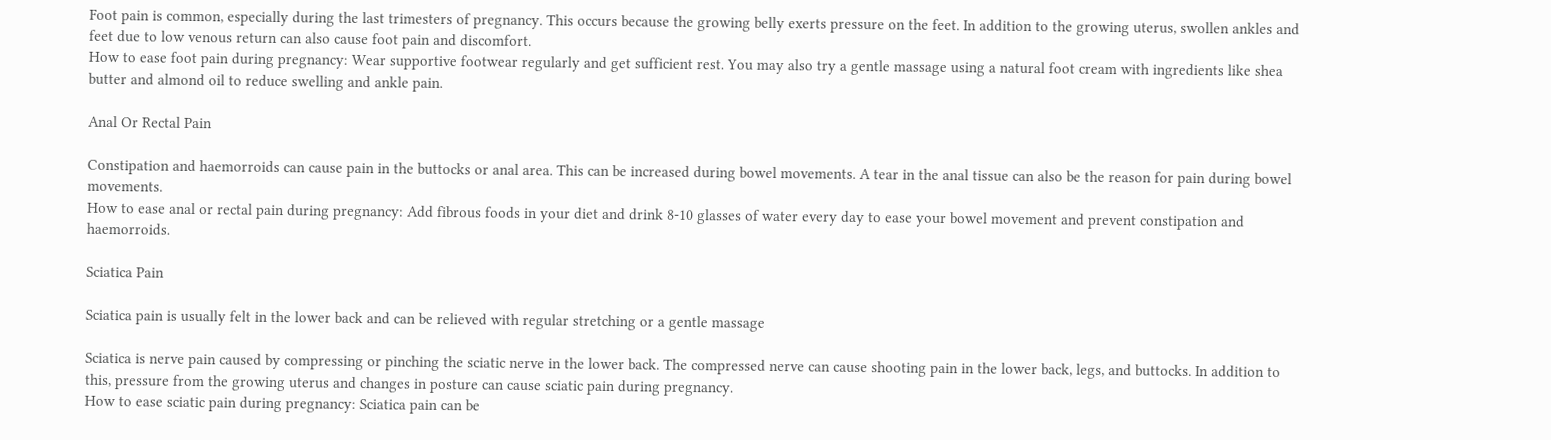Foot pain is common, especially during the last trimesters of pregnancy. This occurs because the growing belly exerts pressure on the feet. In addition to the growing uterus, swollen ankles and feet due to low venous return can also cause foot pain and discomfort.
How to ease foot pain during pregnancy: Wear supportive footwear regularly and get sufficient rest. You may also try a gentle massage using a natural foot cream with ingredients like shea butter and almond oil to reduce swelling and ankle pain.

Anal Or Rectal Pain

Constipation and haemorroids can cause pain in the buttocks or anal area. This can be increased during bowel movements. A tear in the anal tissue can also be the reason for pain during bowel movements.
How to ease anal or rectal pain during pregnancy: Add fibrous foods in your diet and drink 8-10 glasses of water every day to ease your bowel movement and prevent constipation and haemorroids.

Sciatica Pain

Sciatica pain is usually felt in the lower back and can be relieved with regular stretching or a gentle massage

Sciatica is nerve pain caused by compressing or pinching the sciatic nerve in the lower back. The compressed nerve can cause shooting pain in the lower back, legs, and buttocks. In addition to this, pressure from the growing uterus and changes in posture can cause sciatic pain during pregnancy.
How to ease sciatic pain during pregnancy: Sciatica pain can be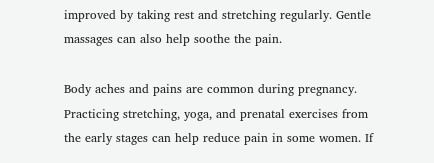improved by taking rest and stretching regularly. Gentle massages can also help soothe the pain.

Body aches and pains are common during pregnancy. Practicing stretching, yoga, and prenatal exercises from the early stages can help reduce pain in some women. If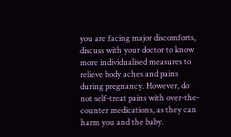you are facing major discomforts, discuss with your doctor to know more individualised measures to relieve body aches and pains during pregnancy. However, do not self-treat pains with over-the-counter medications, as they can harm you and the baby.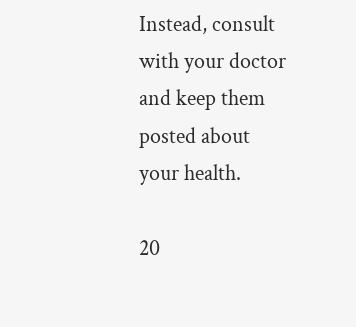Instead, consult with your doctor and keep them posted about your health.

20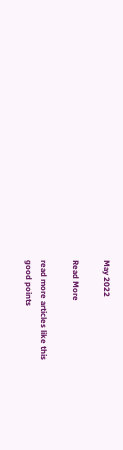May 2022

Read More

read more articles like this
good points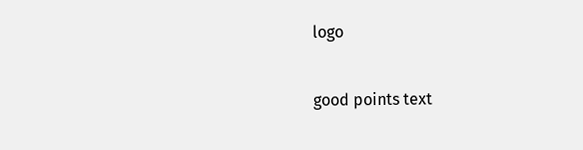logo

good points text